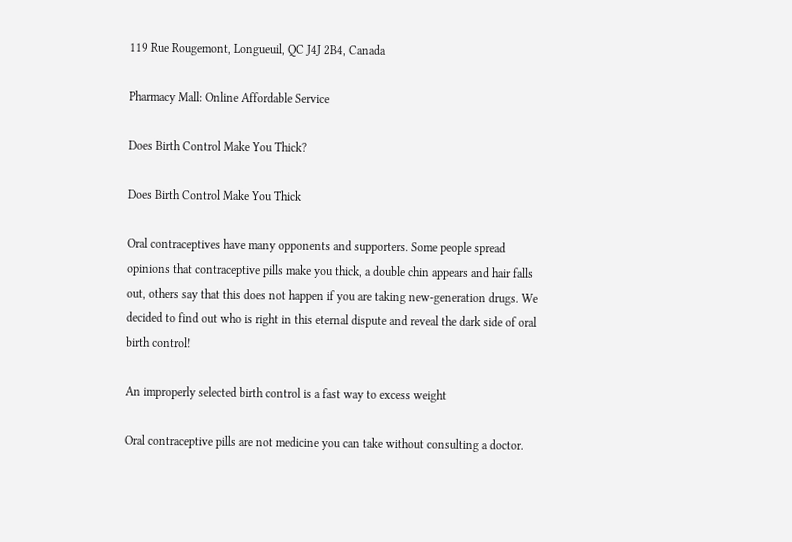119 Rue Rougemont, Longueuil, QC J4J 2B4, Canada

Pharmacy Mall: Online Affordable Service

Does Birth Control Make You Thick?

Does Birth Control Make You Thick

Oral contraceptives have many opponents and supporters. Some people spread opinions that contraceptive pills make you thick, a double chin appears and hair falls out, others say that this does not happen if you are taking new-generation drugs. We decided to find out who is right in this eternal dispute and reveal the dark side of oral birth control!

An improperly selected birth control is a fast way to excess weight

Oral contraceptive pills are not medicine you can take without consulting a doctor.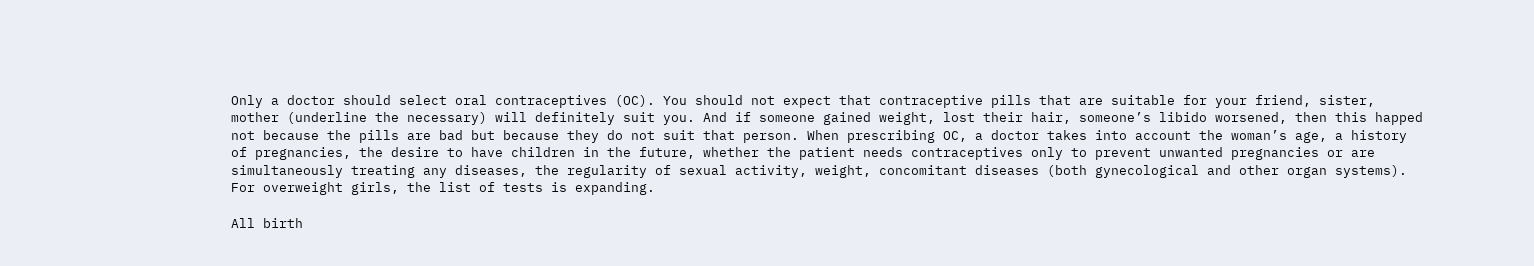Only a doctor should select oral contraceptives (OC). You should not expect that contraceptive pills that are suitable for your friend, sister, mother (underline the necessary) will definitely suit you. And if someone gained weight, lost their hair, someone’s libido worsened, then this happed not because the pills are bad but because they do not suit that person. When prescribing OC, a doctor takes into account the woman’s age, a history of pregnancies, the desire to have children in the future, whether the patient needs contraceptives only to prevent unwanted pregnancies or are simultaneously treating any diseases, the regularity of sexual activity, weight, concomitant diseases (both gynecological and other organ systems). For overweight girls, the list of tests is expanding.

All birth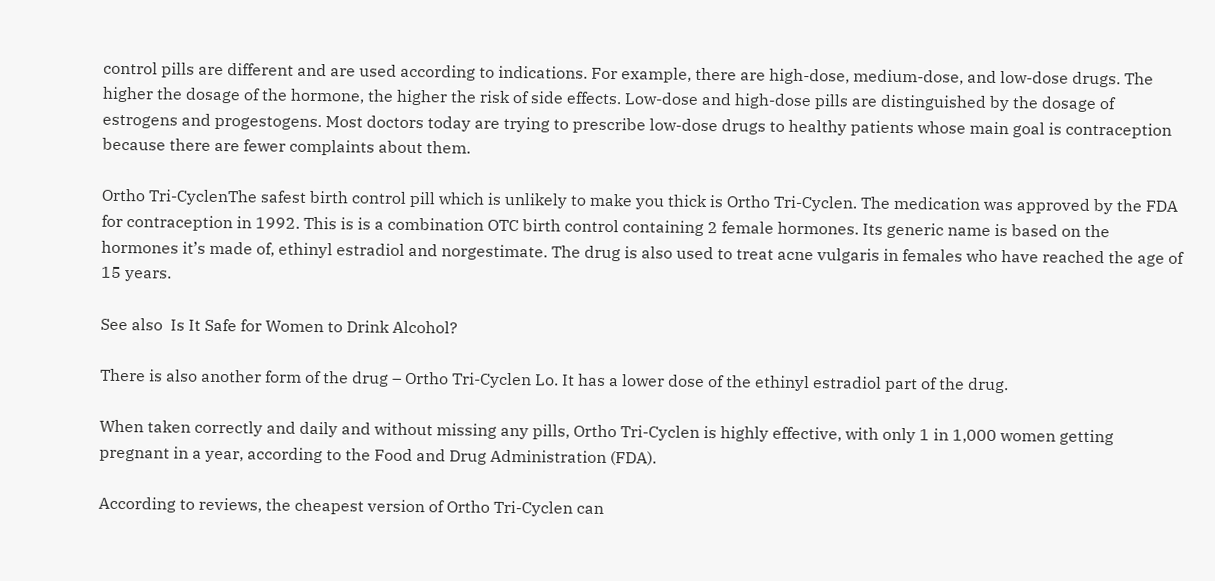control pills are different and are used according to indications. For example, there are high-dose, medium-dose, and low-dose drugs. The higher the dosage of the hormone, the higher the risk of side effects. Low-dose and high-dose pills are distinguished by the dosage of estrogens and progestogens. Most doctors today are trying to prescribe low-dose drugs to healthy patients whose main goal is contraception because there are fewer complaints about them.

Ortho Tri-CyclenThe safest birth control pill which is unlikely to make you thick is Ortho Tri-Cyclen. The medication was approved by the FDA for contraception in 1992. This is is a combination OTC birth control containing 2 female hormones. Its generic name is based on the hormones it’s made of, ethinyl estradiol and norgestimate. The drug is also used to treat acne vulgaris in females who have reached the age of 15 years.

See also  Is It Safe for Women to Drink Alcohol?

There is also another form of the drug – Ortho Tri-Cyclen Lo. It has a lower dose of the ethinyl estradiol part of the drug.

When taken correctly and daily and without missing any pills, Ortho Tri-Cyclen is highly effective, with only 1 in 1,000 women getting pregnant in a year, according to the Food and Drug Administration (FDA).

According to reviews, the cheapest version of Ortho Tri-Cyclen can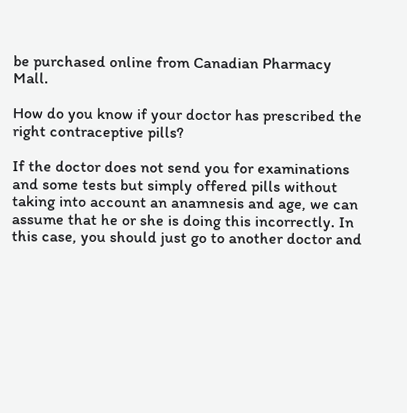be purchased online from Canadian Pharmacy Mall.

How do you know if your doctor has prescribed the right contraceptive pills?

If the doctor does not send you for examinations and some tests but simply offered pills without taking into account an anamnesis and age, we can assume that he or she is doing this incorrectly. In this case, you should just go to another doctor and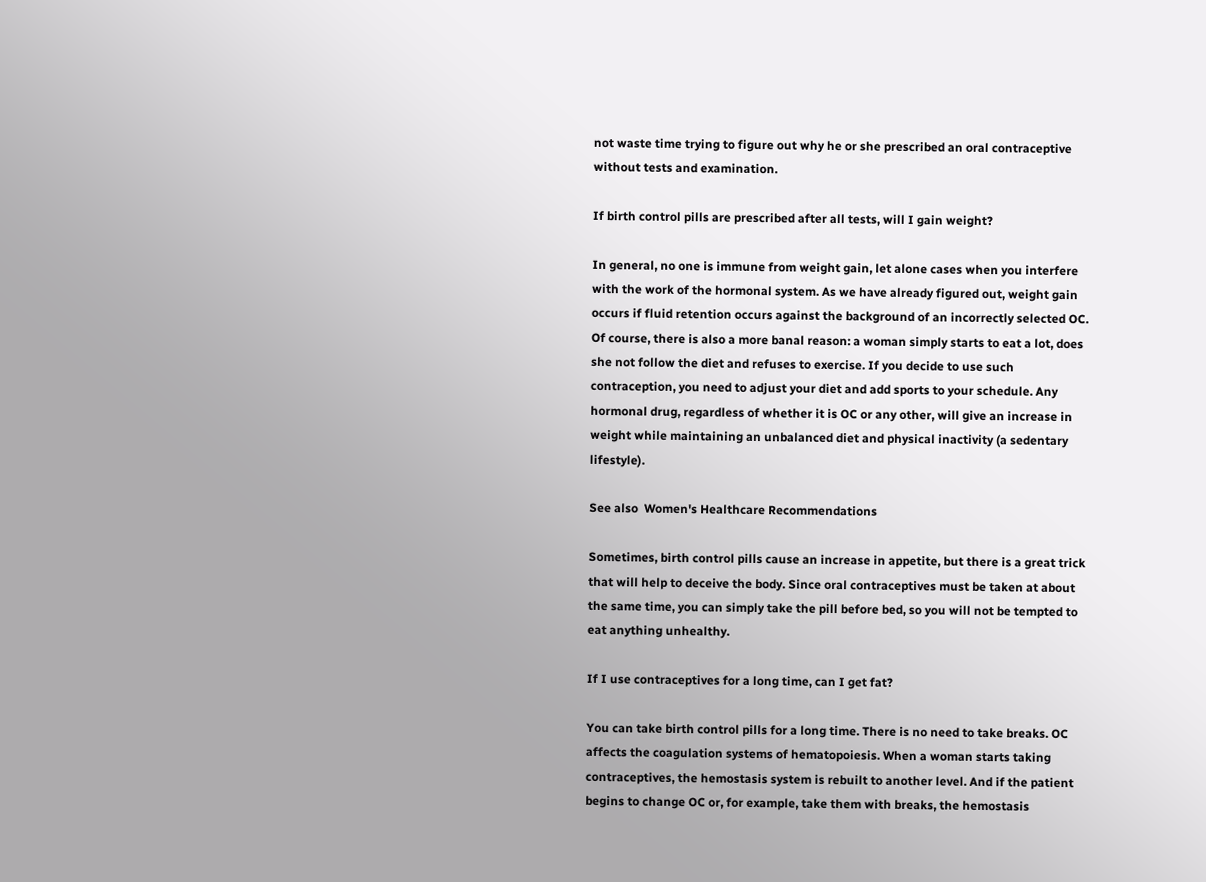not waste time trying to figure out why he or she prescribed an oral contraceptive without tests and examination.

If birth control pills are prescribed after all tests, will I gain weight?

In general, no one is immune from weight gain, let alone cases when you interfere with the work of the hormonal system. As we have already figured out, weight gain occurs if fluid retention occurs against the background of an incorrectly selected OC. Of course, there is also a more banal reason: a woman simply starts to eat a lot, does she not follow the diet and refuses to exercise. If you decide to use such contraception, you need to adjust your diet and add sports to your schedule. Any hormonal drug, regardless of whether it is OC or any other, will give an increase in weight while maintaining an unbalanced diet and physical inactivity (a sedentary lifestyle).

See also  Women's Healthcare Recommendations

Sometimes, birth control pills cause an increase in appetite, but there is a great trick that will help to deceive the body. Since oral contraceptives must be taken at about the same time, you can simply take the pill before bed, so you will not be tempted to eat anything unhealthy.

If I use contraceptives for a long time, can I get fat?

You can take birth control pills for a long time. There is no need to take breaks. OC affects the coagulation systems of hematopoiesis. When a woman starts taking contraceptives, the hemostasis system is rebuilt to another level. And if the patient begins to change OC or, for example, take them with breaks, the hemostasis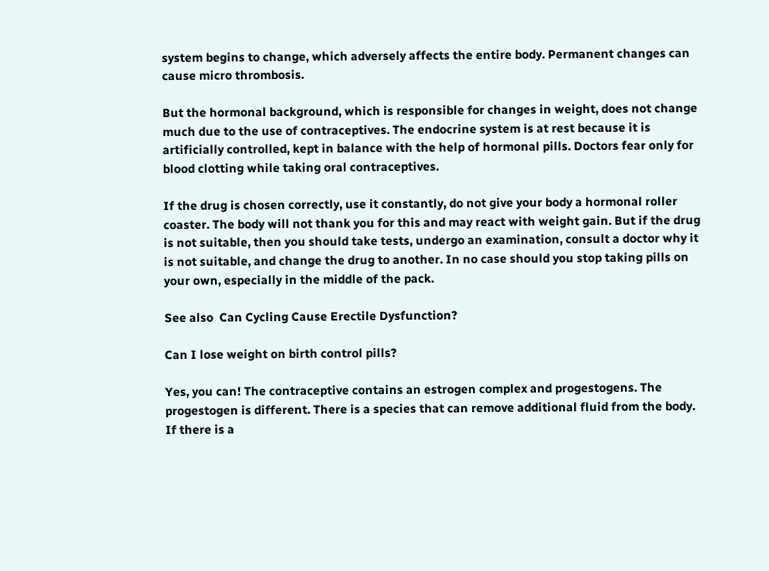system begins to change, which adversely affects the entire body. Permanent changes can cause micro thrombosis.

But the hormonal background, which is responsible for changes in weight, does not change much due to the use of contraceptives. The endocrine system is at rest because it is artificially controlled, kept in balance with the help of hormonal pills. Doctors fear only for blood clotting while taking oral contraceptives.

If the drug is chosen correctly, use it constantly, do not give your body a hormonal roller coaster. The body will not thank you for this and may react with weight gain. But if the drug is not suitable, then you should take tests, undergo an examination, consult a doctor why it is not suitable, and change the drug to another. In no case should you stop taking pills on your own, especially in the middle of the pack.

See also  Can Cycling Cause Erectile Dysfunction?

Can I lose weight on birth control pills?

Yes, you can! The contraceptive contains an estrogen complex and progestogens. The progestogen is different. There is a species that can remove additional fluid from the body. If there is a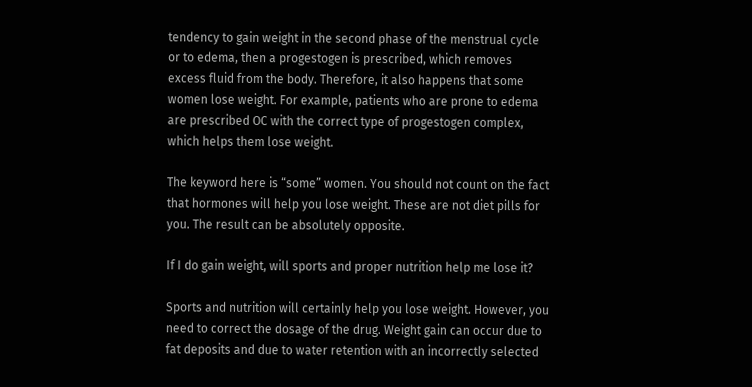tendency to gain weight in the second phase of the menstrual cycle or to edema, then a progestogen is prescribed, which removes excess fluid from the body. Therefore, it also happens that some women lose weight. For example, patients who are prone to edema are prescribed OC with the correct type of progestogen complex, which helps them lose weight.

The keyword here is “some” women. You should not count on the fact that hormones will help you lose weight. These are not diet pills for you. The result can be absolutely opposite.

If I do gain weight, will sports and proper nutrition help me lose it?

Sports and nutrition will certainly help you lose weight. However, you need to correct the dosage of the drug. Weight gain can occur due to fat deposits and due to water retention with an incorrectly selected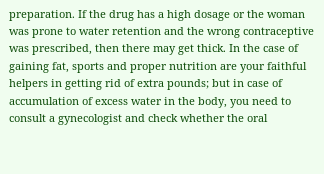preparation. If the drug has a high dosage or the woman was prone to water retention and the wrong contraceptive was prescribed, then there may get thick. In the case of gaining fat, sports and proper nutrition are your faithful helpers in getting rid of extra pounds; but in case of accumulation of excess water in the body, you need to consult a gynecologist and check whether the oral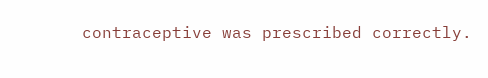contraceptive was prescribed correctly.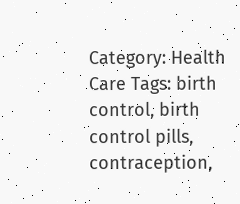Category: Health Care Tags: birth control, birth control pills, contraception,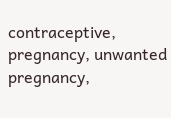contraceptive, pregnancy, unwanted pregnancy,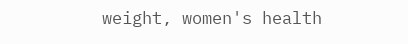weight, women's health